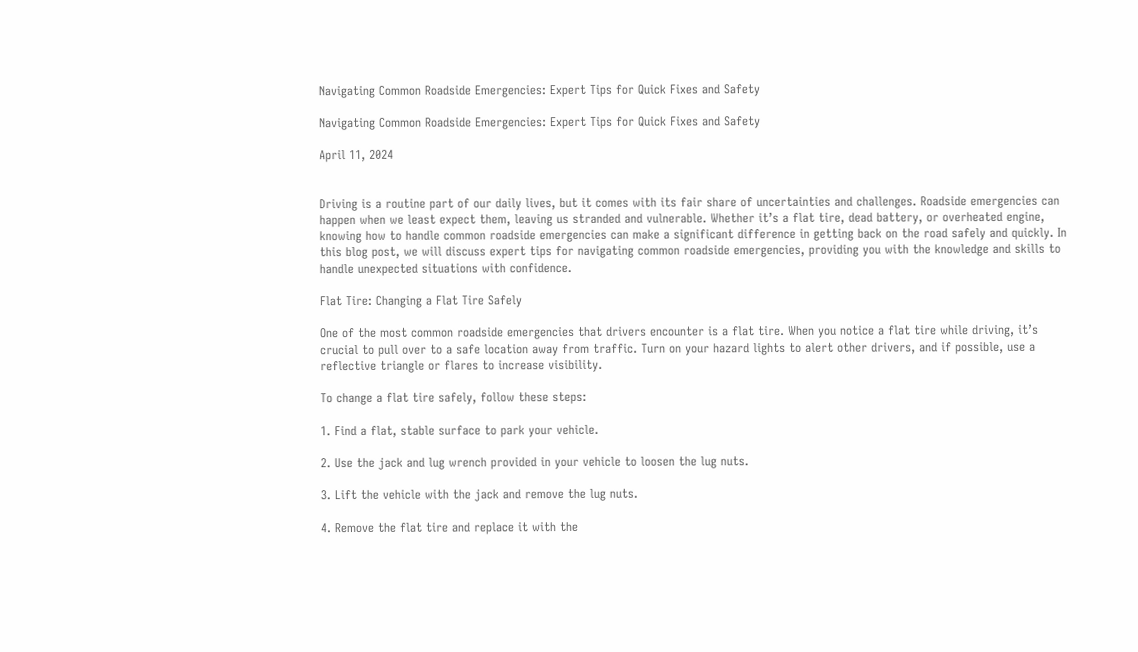Navigating Common Roadside Emergencies: Expert Tips for Quick Fixes and Safety

Navigating Common Roadside Emergencies: Expert Tips for Quick Fixes and Safety

April 11, 2024


Driving is a routine part of our daily lives, but it comes with its fair share of uncertainties and challenges. Roadside emergencies can happen when we least expect them, leaving us stranded and vulnerable. Whether it’s a flat tire, dead battery, or overheated engine, knowing how to handle common roadside emergencies can make a significant difference in getting back on the road safely and quickly. In this blog post, we will discuss expert tips for navigating common roadside emergencies, providing you with the knowledge and skills to handle unexpected situations with confidence.

Flat Tire: Changing a Flat Tire Safely

One of the most common roadside emergencies that drivers encounter is a flat tire. When you notice a flat tire while driving, it’s crucial to pull over to a safe location away from traffic. Turn on your hazard lights to alert other drivers, and if possible, use a reflective triangle or flares to increase visibility.

To change a flat tire safely, follow these steps:

1. Find a flat, stable surface to park your vehicle.

2. Use the jack and lug wrench provided in your vehicle to loosen the lug nuts.

3. Lift the vehicle with the jack and remove the lug nuts.

4. Remove the flat tire and replace it with the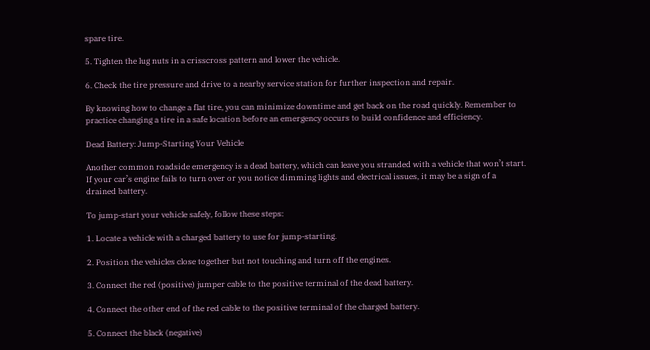spare tire.

5. Tighten the lug nuts in a crisscross pattern and lower the vehicle.

6. Check the tire pressure and drive to a nearby service station for further inspection and repair.

By knowing how to change a flat tire, you can minimize downtime and get back on the road quickly. Remember to practice changing a tire in a safe location before an emergency occurs to build confidence and efficiency.

Dead Battery: Jump-Starting Your Vehicle

Another common roadside emergency is a dead battery, which can leave you stranded with a vehicle that won’t start. If your car’s engine fails to turn over or you notice dimming lights and electrical issues, it may be a sign of a drained battery.

To jump-start your vehicle safely, follow these steps:

1. Locate a vehicle with a charged battery to use for jump-starting.

2. Position the vehicles close together but not touching and turn off the engines.

3. Connect the red (positive) jumper cable to the positive terminal of the dead battery.

4. Connect the other end of the red cable to the positive terminal of the charged battery.

5. Connect the black (negative)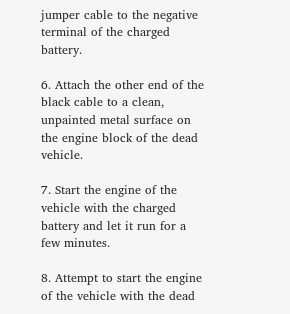jumper cable to the negative terminal of the charged battery.

6. Attach the other end of the black cable to a clean, unpainted metal surface on the engine block of the dead vehicle.

7. Start the engine of the vehicle with the charged battery and let it run for a few minutes.

8. Attempt to start the engine of the vehicle with the dead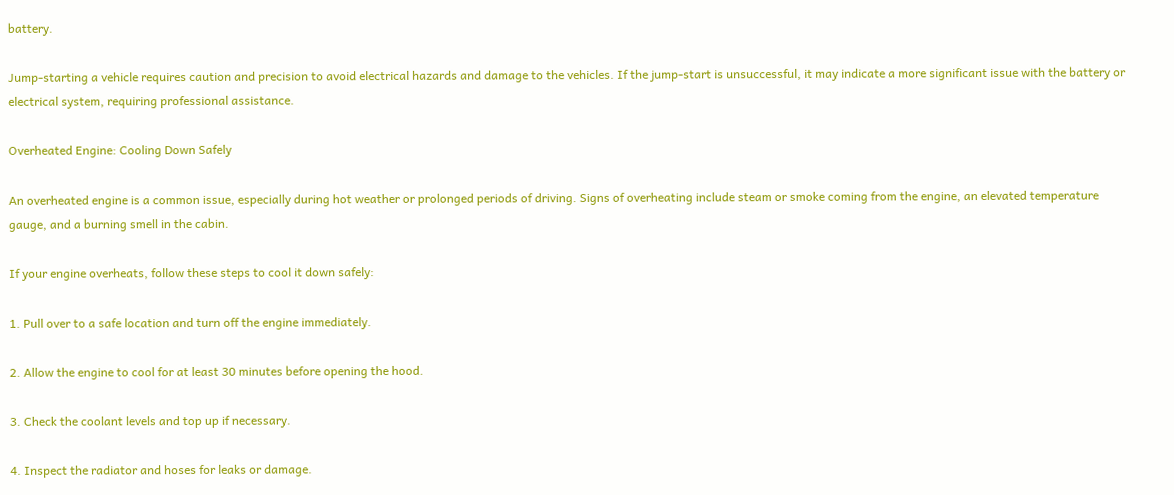battery.

Jump-starting a vehicle requires caution and precision to avoid electrical hazards and damage to the vehicles. If the jump-start is unsuccessful, it may indicate a more significant issue with the battery or electrical system, requiring professional assistance.

Overheated Engine: Cooling Down Safely

An overheated engine is a common issue, especially during hot weather or prolonged periods of driving. Signs of overheating include steam or smoke coming from the engine, an elevated temperature gauge, and a burning smell in the cabin.

If your engine overheats, follow these steps to cool it down safely:

1. Pull over to a safe location and turn off the engine immediately.

2. Allow the engine to cool for at least 30 minutes before opening the hood.

3. Check the coolant levels and top up if necessary.

4. Inspect the radiator and hoses for leaks or damage.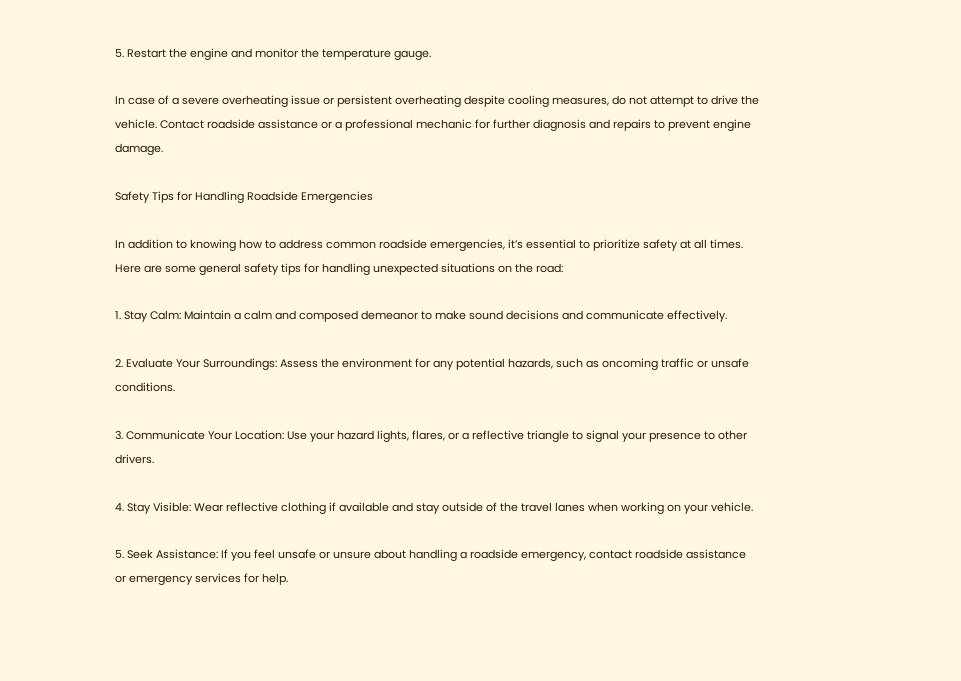5. Restart the engine and monitor the temperature gauge.

In case of a severe overheating issue or persistent overheating despite cooling measures, do not attempt to drive the vehicle. Contact roadside assistance or a professional mechanic for further diagnosis and repairs to prevent engine damage.

Safety Tips for Handling Roadside Emergencies

In addition to knowing how to address common roadside emergencies, it’s essential to prioritize safety at all times. Here are some general safety tips for handling unexpected situations on the road:

1. Stay Calm: Maintain a calm and composed demeanor to make sound decisions and communicate effectively.

2. Evaluate Your Surroundings: Assess the environment for any potential hazards, such as oncoming traffic or unsafe conditions.

3. Communicate Your Location: Use your hazard lights, flares, or a reflective triangle to signal your presence to other drivers.

4. Stay Visible: Wear reflective clothing if available and stay outside of the travel lanes when working on your vehicle.

5. Seek Assistance: If you feel unsafe or unsure about handling a roadside emergency, contact roadside assistance or emergency services for help.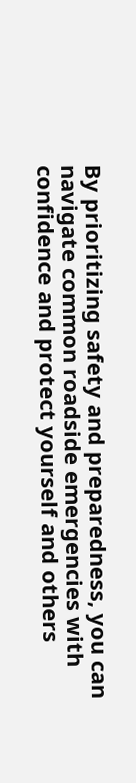By prioritizing safety and preparedness, you can navigate common roadside emergencies with confidence and protect yourself and others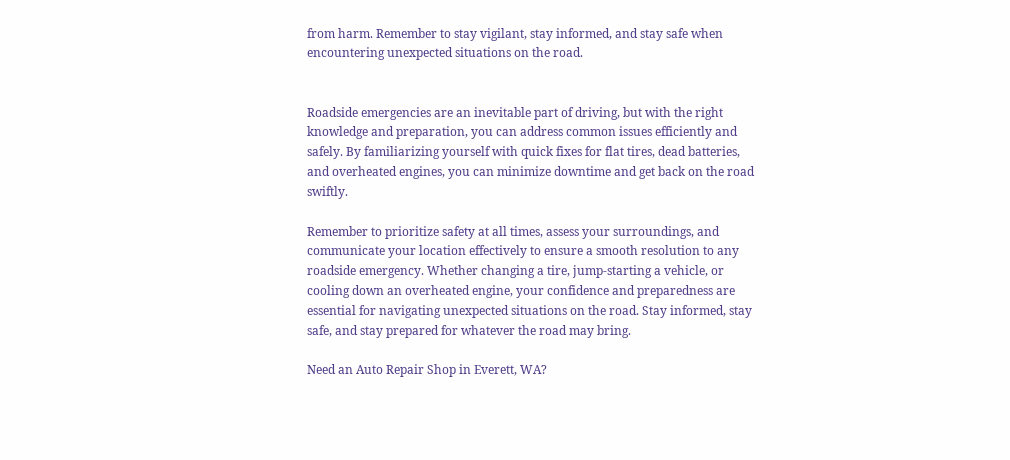from harm. Remember to stay vigilant, stay informed, and stay safe when encountering unexpected situations on the road.


Roadside emergencies are an inevitable part of driving, but with the right knowledge and preparation, you can address common issues efficiently and safely. By familiarizing yourself with quick fixes for flat tires, dead batteries, and overheated engines, you can minimize downtime and get back on the road swiftly.

Remember to prioritize safety at all times, assess your surroundings, and communicate your location effectively to ensure a smooth resolution to any roadside emergency. Whether changing a tire, jump-starting a vehicle, or cooling down an overheated engine, your confidence and preparedness are essential for navigating unexpected situations on the road. Stay informed, stay safe, and stay prepared for whatever the road may bring.

Need an Auto Repair Shop in Everett, WA?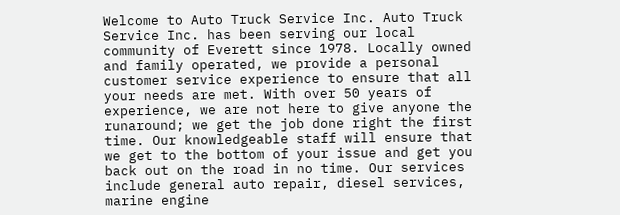Welcome to Auto Truck Service Inc. Auto Truck Service Inc. has been serving our local community of Everett since 1978. Locally owned and family operated, we provide a personal customer service experience to ensure that all your needs are met. With over 50 years of experience, we are not here to give anyone the runaround; we get the job done right the first time. Our knowledgeable staff will ensure that we get to the bottom of your issue and get you back out on the road in no time. Our services include general auto repair, diesel services, marine engine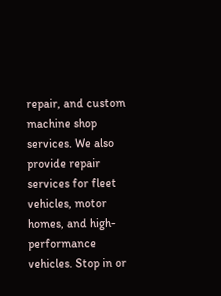repair, and custom machine shop services. We also provide repair services for fleet vehicles, motor homes, and high-performance vehicles. Stop in or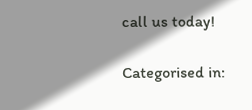call us today!

Categorised in: